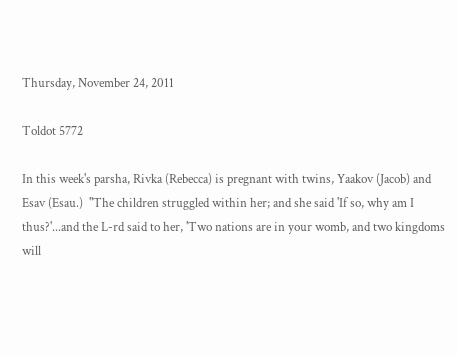Thursday, November 24, 2011

Toldot 5772

In this week's parsha, Rivka (Rebecca) is pregnant with twins, Yaakov (Jacob) and Esav (Esau.)  "The children struggled within her; and she said 'If so, why am I thus?'...and the L-rd said to her, 'Two nations are in your womb, and two kingdoms will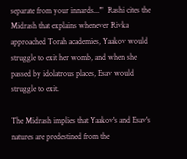separate from your innards...'"  Rashi cites the Midrash that explains whenever Rivka approached Torah academies, Yaakov would struggle to exit her womb, and when she passed by idolatrous places, Esav would struggle to exit.

The Midrash implies that Yaakov's and Esav's natures are predestined from the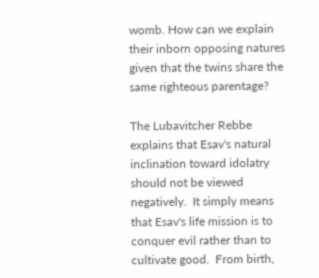womb. How can we explain their inborn opposing natures given that the twins share the same righteous parentage?

The Lubavitcher Rebbe explains that Esav's natural inclination toward idolatry should not be viewed negatively.  It simply means that Esav's life mission is to conquer evil rather than to cultivate good.  From birth,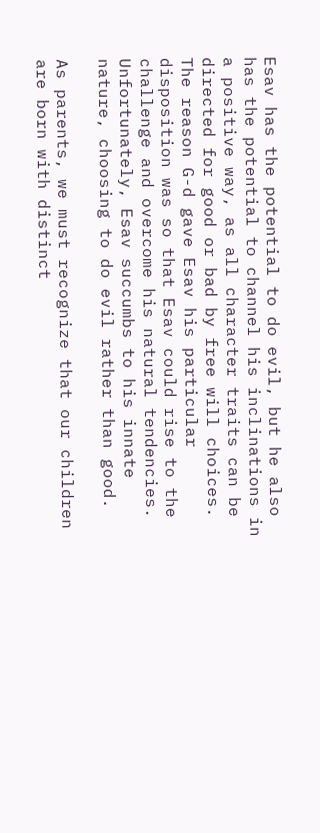Esav has the potential to do evil, but he also has the potential to channel his inclinations in a positive way, as all character traits can be directed for good or bad by free will choices.  The reason G-d gave Esav his particular disposition was so that Esav could rise to the challenge and overcome his natural tendencies.  Unfortunately, Esav succumbs to his innate nature, choosing to do evil rather than good.

As parents, we must recognize that our children are born with distinct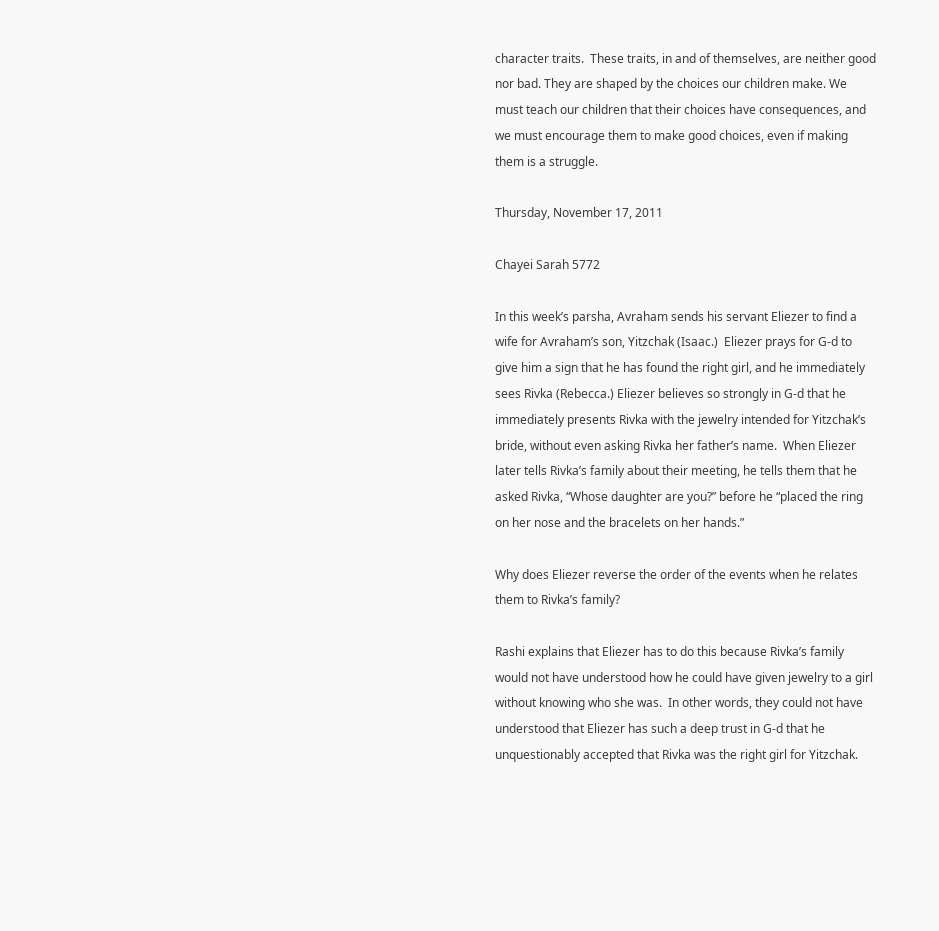character traits.  These traits, in and of themselves, are neither good nor bad. They are shaped by the choices our children make. We must teach our children that their choices have consequences, and we must encourage them to make good choices, even if making them is a struggle.

Thursday, November 17, 2011

Chayei Sarah 5772

In this week’s parsha, Avraham sends his servant Eliezer to find a wife for Avraham’s son, Yitzchak (Isaac.)  Eliezer prays for G-d to give him a sign that he has found the right girl, and he immediately sees Rivka (Rebecca.) Eliezer believes so strongly in G-d that he immediately presents Rivka with the jewelry intended for Yitzchak’s bride, without even asking Rivka her father’s name.  When Eliezer later tells Rivka’s family about their meeting, he tells them that he asked Rivka, “Whose daughter are you?” before he “placed the ring on her nose and the bracelets on her hands.”

Why does Eliezer reverse the order of the events when he relates them to Rivka’s family?

Rashi explains that Eliezer has to do this because Rivka’s family would not have understood how he could have given jewelry to a girl without knowing who she was.  In other words, they could not have understood that Eliezer has such a deep trust in G-d that he unquestionably accepted that Rivka was the right girl for Yitzchak.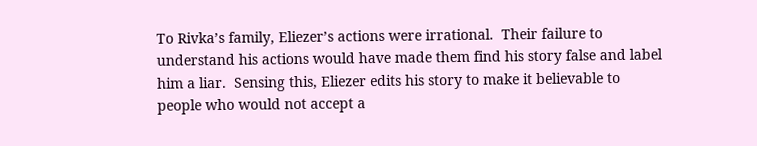To Rivka’s family, Eliezer’s actions were irrational.  Their failure to understand his actions would have made them find his story false and label him a liar.  Sensing this, Eliezer edits his story to make it believable to people who would not accept a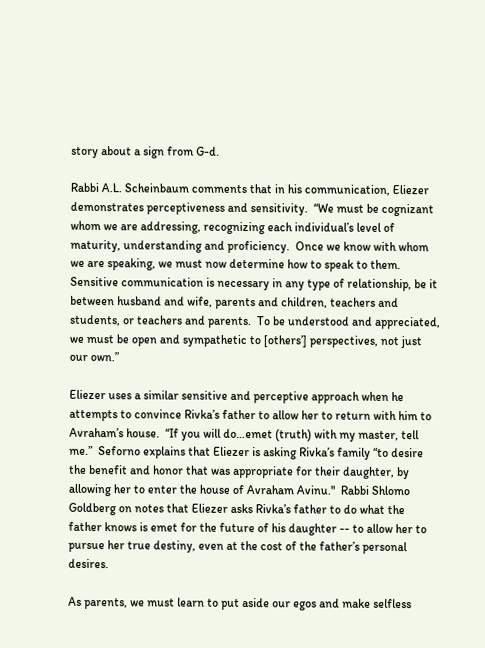story about a sign from G-d.

Rabbi A.L. Scheinbaum comments that in his communication, Eliezer demonstrates perceptiveness and sensitivity.  “We must be cognizant whom we are addressing, recognizing each individual’s level of maturity, understanding and proficiency.  Once we know with whom we are speaking, we must now determine how to speak to them.  Sensitive communication is necessary in any type of relationship, be it between husband and wife, parents and children, teachers and students, or teachers and parents.  To be understood and appreciated, we must be open and sympathetic to [others’] perspectives, not just our own.”

Eliezer uses a similar sensitive and perceptive approach when he attempts to convince Rivka’s father to allow her to return with him to Avraham’s house.  “If you will do…emet (truth) with my master, tell me.”  Seforno explains that Eliezer is asking Rivka’s family “to desire the benefit and honor that was appropriate for their daughter, by allowing her to enter the house of Avraham Avinu."  Rabbi Shlomo Goldberg on notes that Eliezer asks Rivka’s father to do what the father knows is emet for the future of his daughter -- to allow her to pursue her true destiny, even at the cost of the father’s personal desires.

As parents, we must learn to put aside our egos and make selfless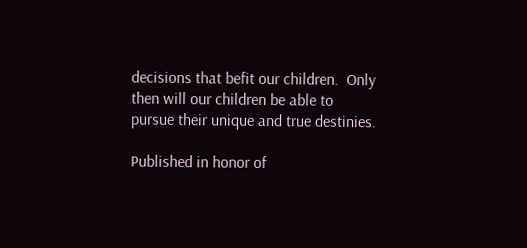decisions that befit our children.  Only then will our children be able to pursue their unique and true destinies.

Published in honor of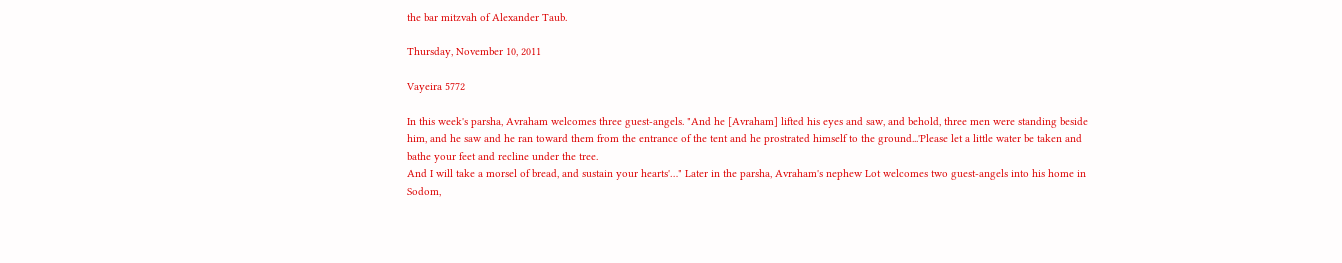the bar mitzvah of Alexander Taub.

Thursday, November 10, 2011

Vayeira 5772

In this week's parsha, Avraham welcomes three guest-angels. "And he [Avraham] lifted his eyes and saw, and behold, three men were standing beside him, and he saw and he ran toward them from the entrance of the tent and he prostrated himself to the ground...'Please let a little water be taken and bathe your feet and recline under the tree.
And I will take a morsel of bread, and sustain your hearts'…" Later in the parsha, Avraham's nephew Lot welcomes two guest-angels into his home in Sodom,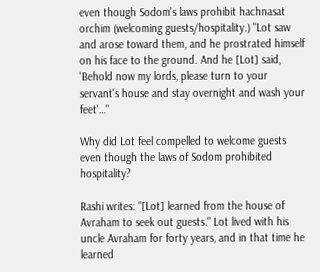even though Sodom's laws prohibit hachnasat orchim (welcoming guests/hospitality.) "Lot saw and arose toward them, and he prostrated himself on his face to the ground. And he [Lot] said, 'Behold now my lords, please turn to your servant's house and stay overnight and wash your feet'…"

Why did Lot feel compelled to welcome guests even though the laws of Sodom prohibited hospitality?

Rashi writes: "[Lot] learned from the house of Avraham to seek out guests." Lot lived with his uncle Avraham for forty years, and in that time he learned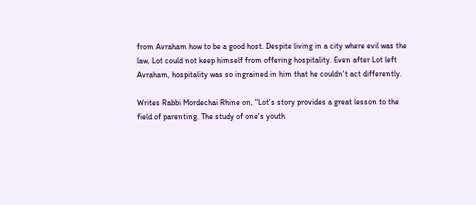from Avraham how to be a good host. Despite living in a city where evil was the law, Lot could not keep himself from offering hospitality. Even after Lot left Avraham, hospitality was so ingrained in him that he couldn't act differently.

Writes Rabbi Mordechai Rhine on, "Lot's story provides a great lesson to the field of parenting. The study of one's youth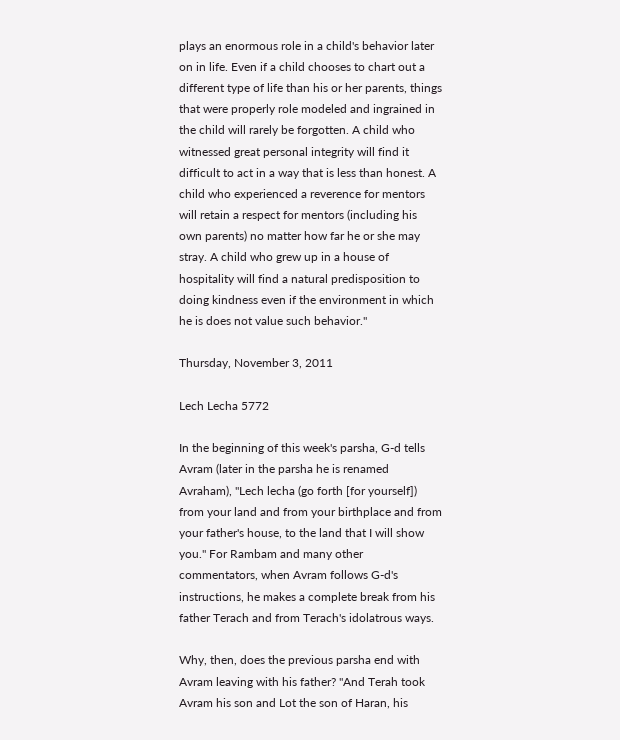plays an enormous role in a child's behavior later on in life. Even if a child chooses to chart out a different type of life than his or her parents, things that were properly role modeled and ingrained in the child will rarely be forgotten. A child who witnessed great personal integrity will find it difficult to act in a way that is less than honest. A child who experienced a reverence for mentors will retain a respect for mentors (including his own parents) no matter how far he or she may stray. A child who grew up in a house of hospitality will find a natural predisposition to doing kindness even if the environment in which he is does not value such behavior."

Thursday, November 3, 2011

Lech Lecha 5772

In the beginning of this week's parsha, G-d tells Avram (later in the parsha he is renamed Avraham), "Lech lecha (go forth [for yourself]) from your land and from your birthplace and from your father's house, to the land that I will show you." For Rambam and many other commentators, when Avram follows G-d's instructions, he makes a complete break from his father Terach and from Terach's idolatrous ways.

Why, then, does the previous parsha end with Avram leaving with his father? "And Terah took Avram his son and Lot the son of Haran, his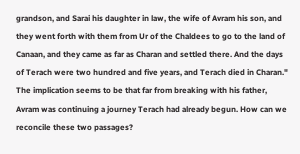grandson, and Sarai his daughter in law, the wife of Avram his son, and they went forth with them from Ur of the Chaldees to go to the land of Canaan, and they came as far as Charan and settled there. And the days of Terach were two hundred and five years, and Terach died in Charan." The implication seems to be that far from breaking with his father, Avram was continuing a journey Terach had already begun. How can we reconcile these two passages?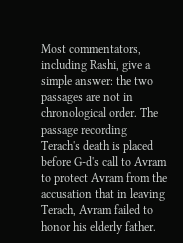Most commentators, including Rashi, give a simple answer: the two passages are not in chronological order. The passage recording Terach's death is placed before G-d's call to Avram to protect Avram from the accusation that in leaving Terach, Avram failed to honor his elderly father.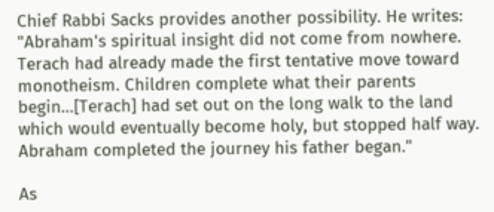Chief Rabbi Sacks provides another possibility. He writes: "Abraham's spiritual insight did not come from nowhere. Terach had already made the first tentative move toward monotheism. Children complete what their parents begin…[Terach] had set out on the long walk to the land which would eventually become holy, but stopped half way. Abraham completed the journey his father began."

As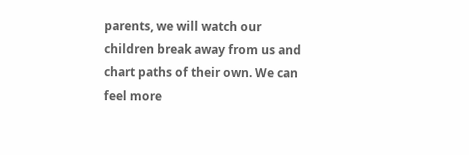parents, we will watch our children break away from us and chart paths of their own. We can feel more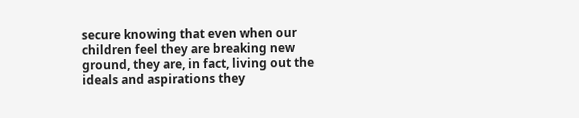secure knowing that even when our children feel they are breaking new ground, they are, in fact, living out the ideals and aspirations they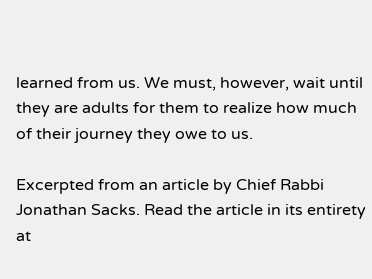learned from us. We must, however, wait until they are adults for them to realize how much of their journey they owe to us.

Excerpted from an article by Chief Rabbi Jonathan Sacks. Read the article in its entirety at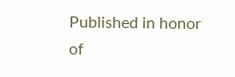Published in honor of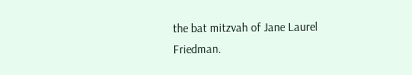the bat mitzvah of Jane Laurel Friedman.